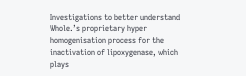Investigations to better understand Whole.’s proprietary hyper homogenisation process for the inactivation of lipoxygenase, which plays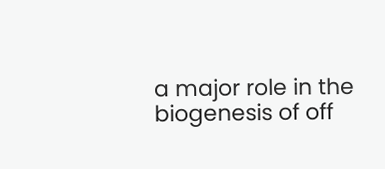a major role in the biogenesis of off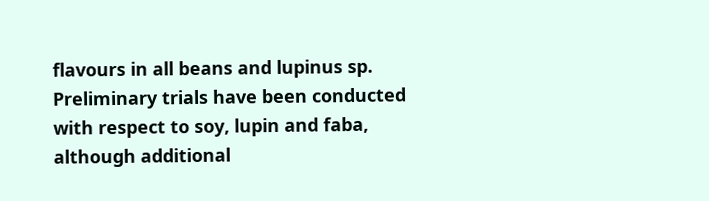flavours in all beans and lupinus sp. Preliminary trials have been conducted with respect to soy, lupin and faba, although additional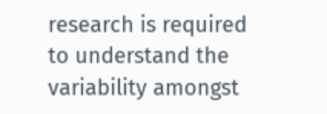research is required to understand the variability amongst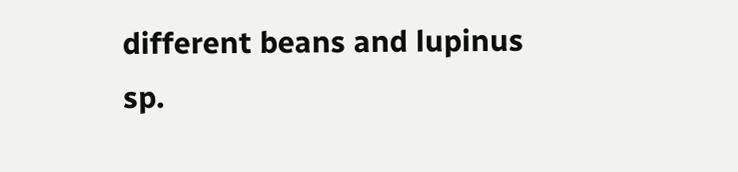different beans and lupinus sp.